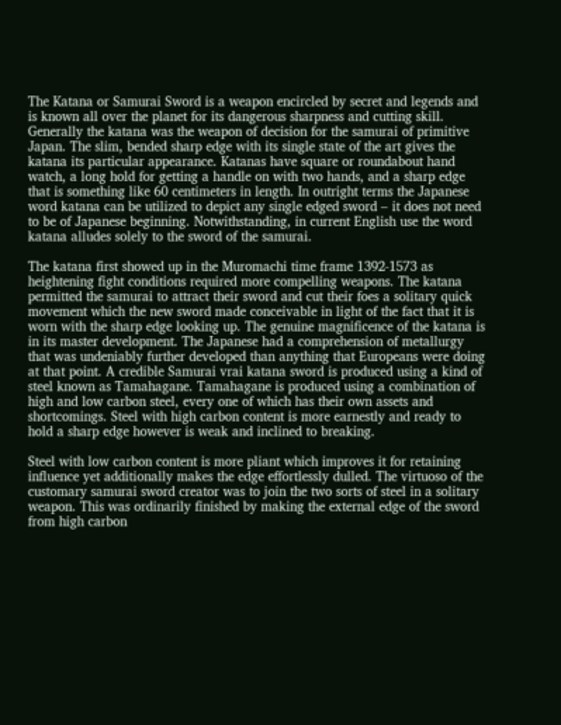The Katana or Samurai Sword is a weapon encircled by secret and legends and is known all over the planet for its dangerous sharpness and cutting skill. Generally the katana was the weapon of decision for the samurai of primitive Japan. The slim, bended sharp edge with its single state of the art gives the katana its particular appearance. Katanas have square or roundabout hand watch, a long hold for getting a handle on with two hands, and a sharp edge that is something like 60 centimeters in length. In outright terms the Japanese word katana can be utilized to depict any single edged sword – it does not need to be of Japanese beginning. Notwithstanding, in current English use the word katana alludes solely to the sword of the samurai.

The katana first showed up in the Muromachi time frame 1392-1573 as heightening fight conditions required more compelling weapons. The katana permitted the samurai to attract their sword and cut their foes a solitary quick movement which the new sword made conceivable in light of the fact that it is worn with the sharp edge looking up. The genuine magnificence of the katana is in its master development. The Japanese had a comprehension of metallurgy that was undeniably further developed than anything that Europeans were doing at that point. A credible Samurai vrai katana sword is produced using a kind of steel known as Tamahagane. Tamahagane is produced using a combination of high and low carbon steel, every one of which has their own assets and shortcomings. Steel with high carbon content is more earnestly and ready to hold a sharp edge however is weak and inclined to breaking.

Steel with low carbon content is more pliant which improves it for retaining influence yet additionally makes the edge effortlessly dulled. The virtuoso of the customary samurai sword creator was to join the two sorts of steel in a solitary weapon. This was ordinarily finished by making the external edge of the sword from high carbon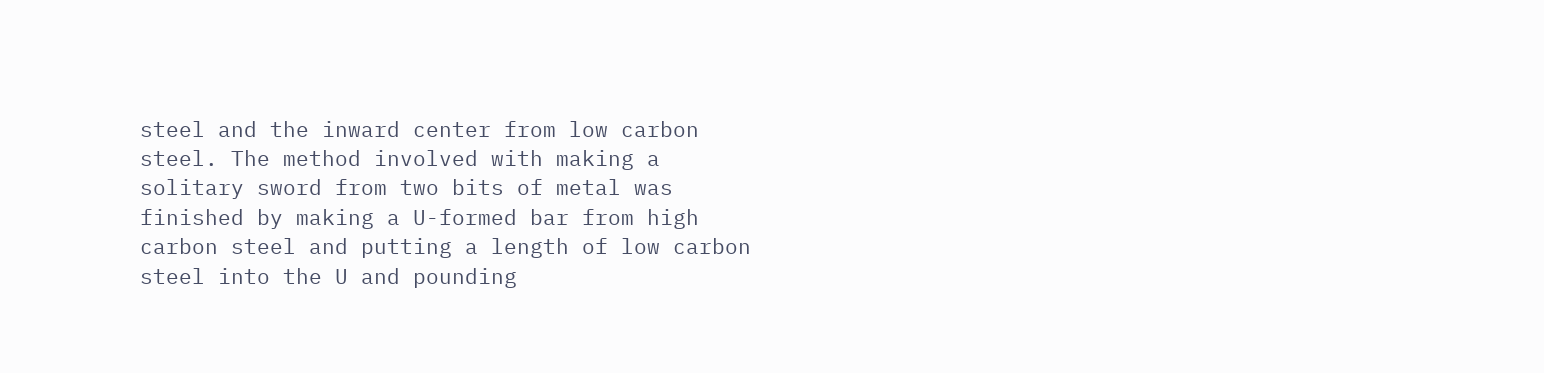steel and the inward center from low carbon steel. The method involved with making a solitary sword from two bits of metal was finished by making a U-formed bar from high carbon steel and putting a length of low carbon steel into the U and pounding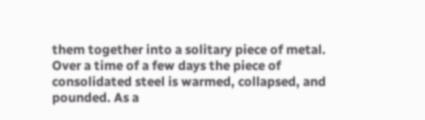them together into a solitary piece of metal. Over a time of a few days the piece of consolidated steel is warmed, collapsed, and pounded. As a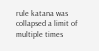rule katana was collapsed a limit of multiple times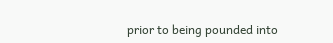prior to being pounded into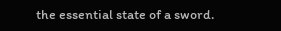the essential state of a sword.